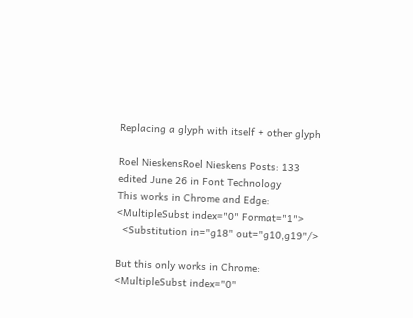Replacing a glyph with itself + other glyph

Roel NieskensRoel Nieskens Posts: 133
edited June 26 in Font Technology
This works in Chrome and Edge:
<MultipleSubst index="0" Format="1">
  <Substitution in="g18" out="g10,g19"/>

But this only works in Chrome:
<MultipleSubst index="0"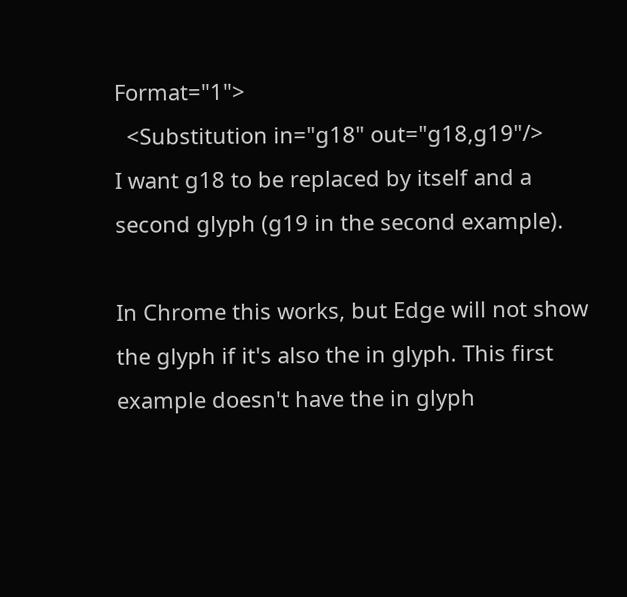Format="1">
  <Substitution in="g18" out="g18,g19"/>
I want g18 to be replaced by itself and a second glyph (g19 in the second example).

In Chrome this works, but Edge will not show the glyph if it's also the in glyph. This first example doesn't have the in glyph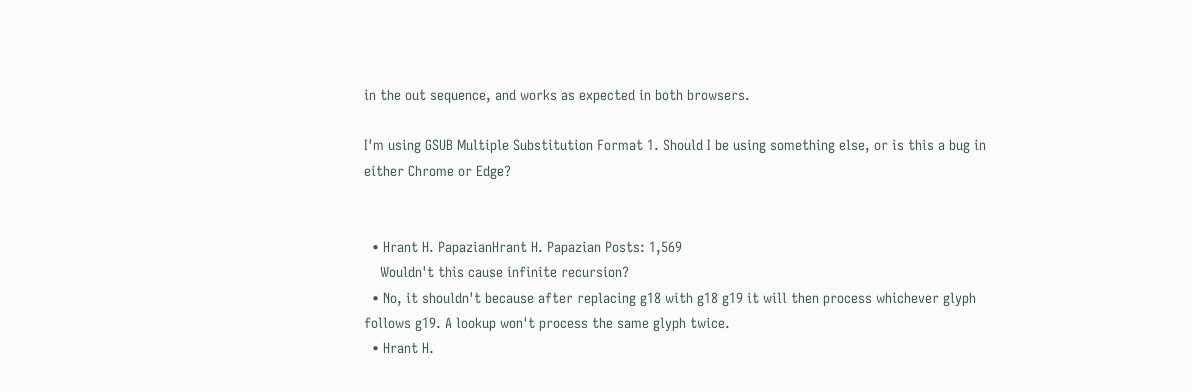in the out sequence, and works as expected in both browsers.

I'm using GSUB Multiple Substitution Format 1. Should I be using something else, or is this a bug in either Chrome or Edge?


  • Hrant H. PapazianHrant H. Papazian Posts: 1,569
    Wouldn't this cause infinite recursion?
  • No, it shouldn't because after replacing g18 with g18 g19 it will then process whichever glyph follows g19. A lookup won't process the same glyph twice.
  • Hrant H.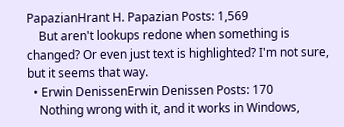PapazianHrant H. Papazian Posts: 1,569
    But aren't lookups redone when something is changed? Or even just text is highlighted? I'm not sure, but it seems that way.
  • Erwin DenissenErwin Denissen Posts: 170
    Nothing wrong with it, and it works in Windows,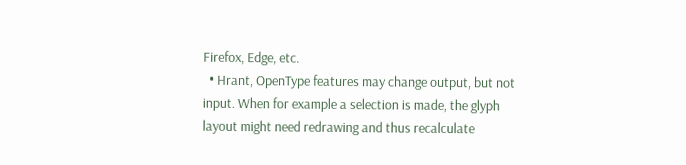Firefox, Edge, etc.
  • Hrant, OpenType features may change output, but not input. When for example a selection is made, the glyph layout might need redrawing and thus recalculate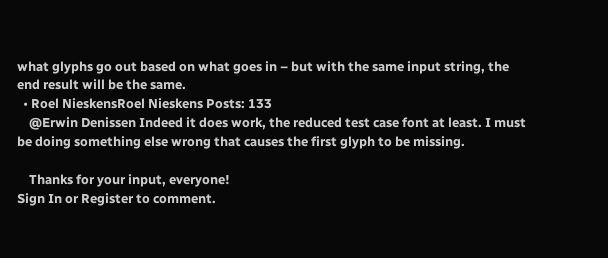what glyphs go out based on what goes in – but with the same input string, the end result will be the same.
  • Roel NieskensRoel Nieskens Posts: 133
    @Erwin Denissen Indeed it does work, the reduced test case font at least. I must be doing something else wrong that causes the first glyph to be missing.

    Thanks for your input, everyone!
Sign In or Register to comment.